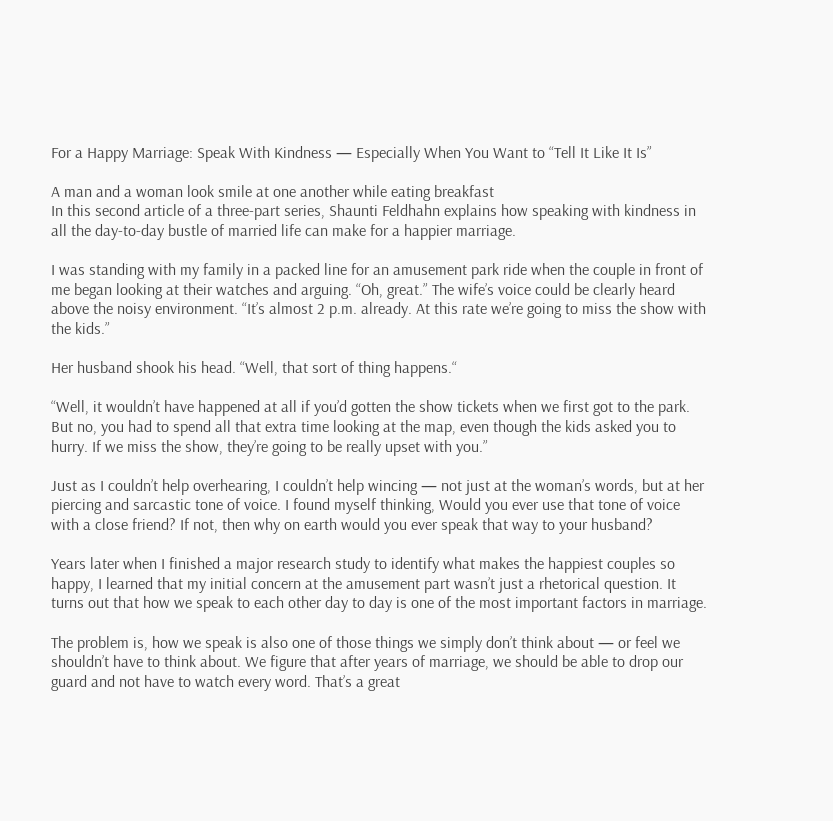For a Happy Marriage: Speak With Kindness — Especially When You Want to “Tell It Like It Is”

A man and a woman look smile at one another while eating breakfast
In this second article of a three-part series, Shaunti Feldhahn explains how speaking with kindness in all the day-to-day bustle of married life can make for a happier marriage.

I was standing with my family in a packed line for an amusement park ride when the couple in front of me began looking at their watches and arguing. “Oh, great.” The wife’s voice could be clearly heard above the noisy environment. “It’s almost 2 p.m. already. At this rate we’re going to miss the show with the kids.”

Her husband shook his head. “Well, that sort of thing happens.“

“Well, it wouldn’t have happened at all if you’d gotten the show tickets when we first got to the park. But no, you had to spend all that extra time looking at the map, even though the kids asked you to hurry. If we miss the show, they’re going to be really upset with you.”

Just as I couldn’t help overhearing, I couldn’t help wincing — not just at the woman’s words, but at her piercing and sarcastic tone of voice. I found myself thinking, Would you ever use that tone of voice with a close friend? If not, then why on earth would you ever speak that way to your husband?

Years later when I finished a major research study to identify what makes the happiest couples so happy, I learned that my initial concern at the amusement part wasn’t just a rhetorical question. It turns out that how we speak to each other day to day is one of the most important factors in marriage.

The problem is, how we speak is also one of those things we simply don’t think about — or feel we shouldn’t have to think about. We figure that after years of marriage, we should be able to drop our guard and not have to watch every word. That’s a great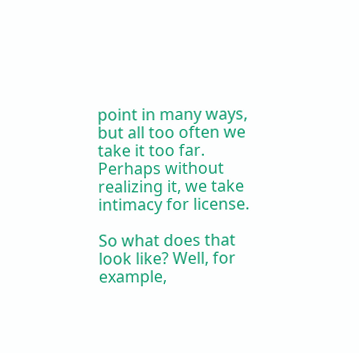point in many ways, but all too often we take it too far. Perhaps without realizing it, we take intimacy for license.

So what does that look like? Well, for example,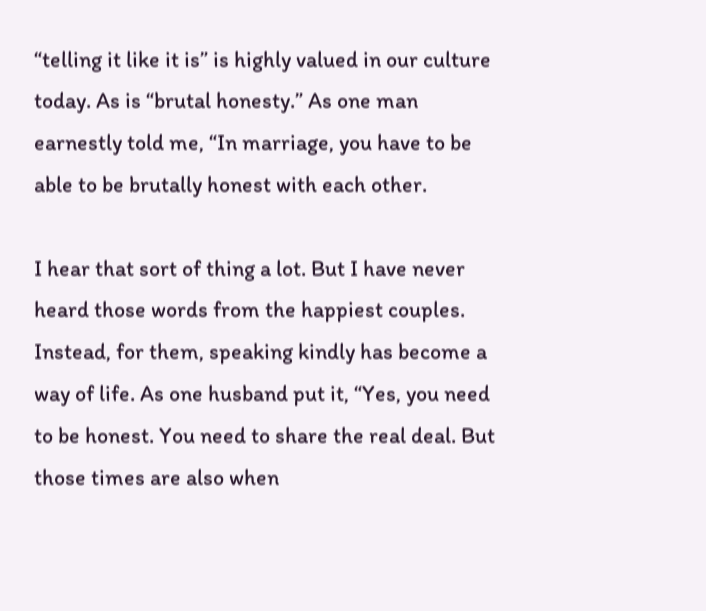“telling it like it is” is highly valued in our culture today. As is “brutal honesty.” As one man earnestly told me, “In marriage, you have to be able to be brutally honest with each other.

I hear that sort of thing a lot. But I have never heard those words from the happiest couples. Instead, for them, speaking kindly has become a way of life. As one husband put it, “Yes, you need to be honest. You need to share the real deal. But those times are also when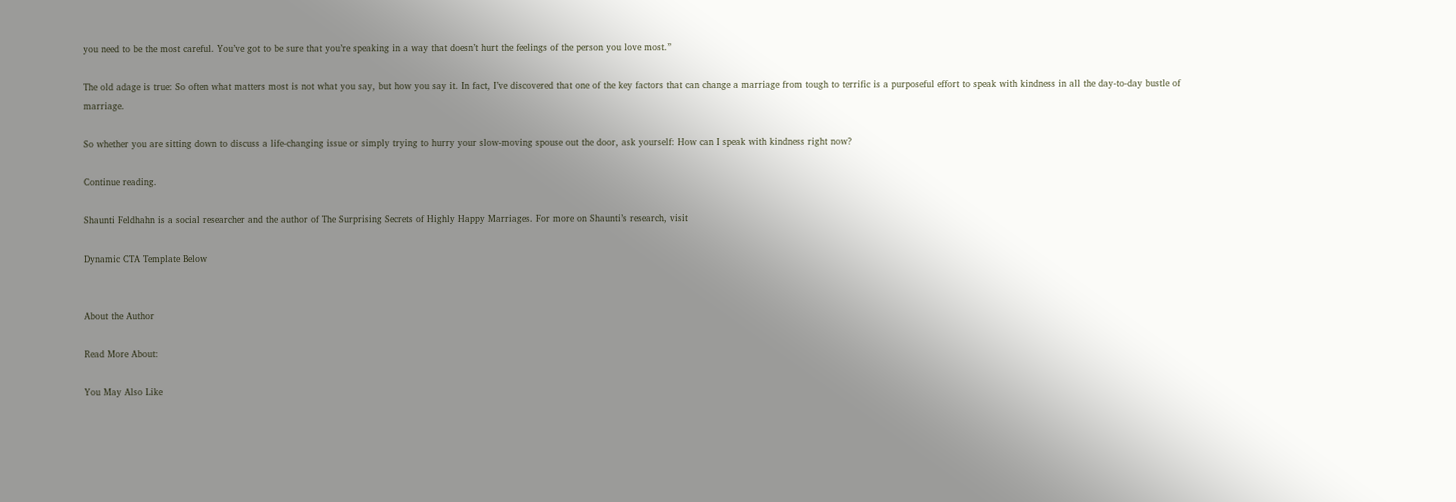you need to be the most careful. You’ve got to be sure that you’re speaking in a way that doesn’t hurt the feelings of the person you love most.”

The old adage is true: So often what matters most is not what you say, but how you say it. In fact, I’ve discovered that one of the key factors that can change a marriage from tough to terrific is a purposeful effort to speak with kindness in all the day-to-day bustle of marriage.

So whether you are sitting down to discuss a life-changing issue or simply trying to hurry your slow-moving spouse out the door, ask yourself: How can I speak with kindness right now?

Continue reading.

Shaunti Feldhahn is a social researcher and the author of The Surprising Secrets of Highly Happy Marriages. For more on Shaunti’s research, visit

Dynamic CTA Template Below


About the Author

Read More About:

You May Also Like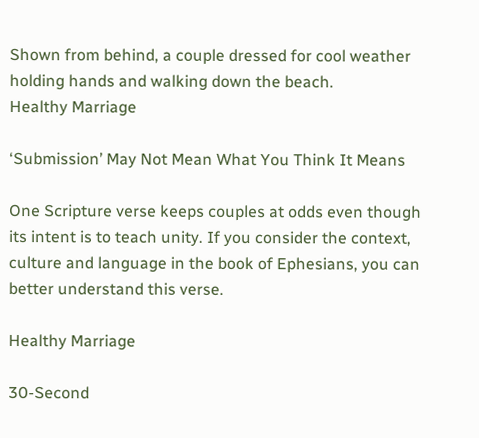Shown from behind, a couple dressed for cool weather holding hands and walking down the beach.
Healthy Marriage

‘Submission’ May Not Mean What You Think It Means

One Scripture verse keeps couples at odds even though its intent is to teach unity. If you consider the context, culture and language in the book of Ephesians, you can better understand this verse.

Healthy Marriage

30-Second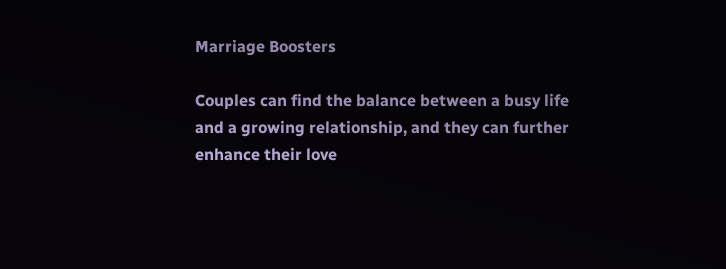Marriage Boosters

Couples can find the balance between a busy life and a growing relationship, and they can further enhance their love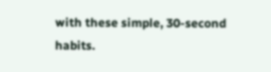with these simple, 30-second habits.